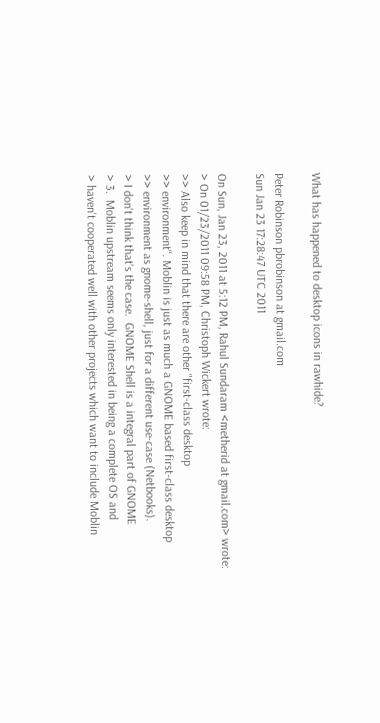What has happened to desktop icons in rawhide?

Peter Robinson pbrobinson at gmail.com
Sun Jan 23 17:28:47 UTC 2011

On Sun, Jan 23, 2011 at 5:12 PM, Rahul Sundaram <metherid at gmail.com> wrote:
> On 01/23/2011 09:58 PM, Christoph Wickert wrote:
>> Also keep in mind that there are other "first-class desktop
>> environment". Moblin is just as much a GNOME based first-class desktop
>> environment as gnome-shell, just for a different use-case (Netbooks).
> I don't think that's the case.  GNOME Shell is a integral part of GNOME
> 3.  Moblin upstream seems only interested in being a complete OS and
> haven't cooperated well with other projects which want to include Moblin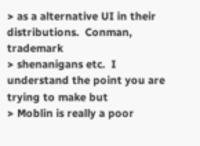> as a alternative UI in their distributions.  Conman,  trademark
> shenanigans etc.  I understand the point you are trying to make but
> Moblin is really a poor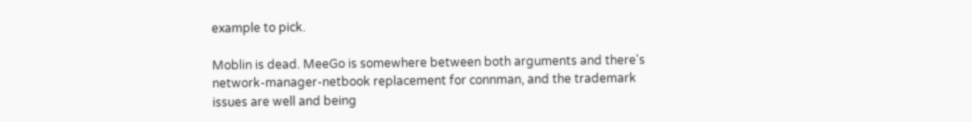example to pick.

Moblin is dead. MeeGo is somewhere between both arguments and there's
network-manager-netbook replacement for connman, and the trademark
issues are well and being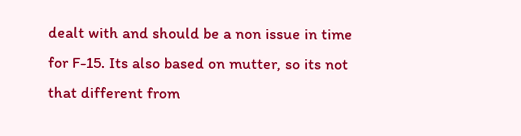dealt with and should be a non issue in time
for F-15. Its also based on mutter, so its not that different from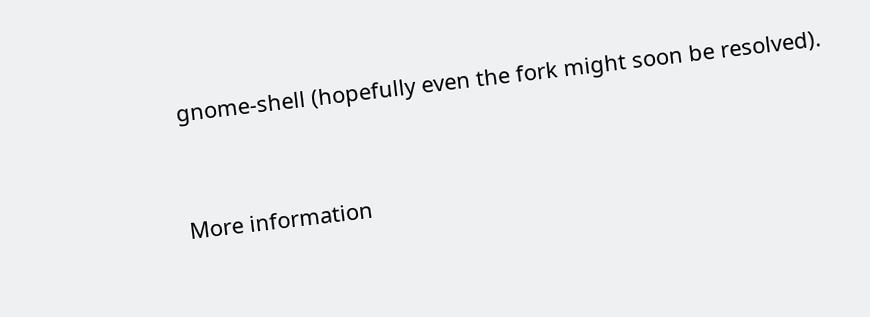gnome-shell (hopefully even the fork might soon be resolved).


More information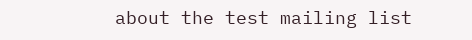about the test mailing list